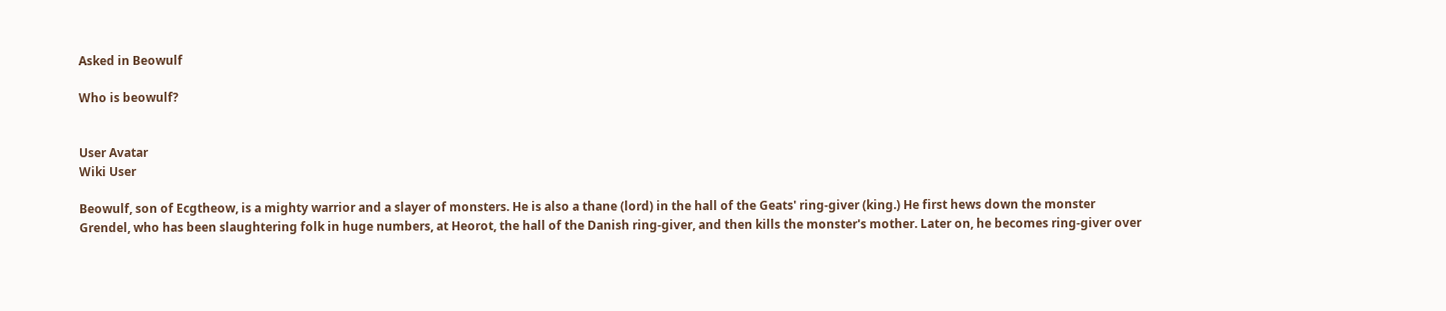Asked in Beowulf

Who is beowulf?


User Avatar
Wiki User

Beowulf, son of Ecgtheow, is a mighty warrior and a slayer of monsters. He is also a thane (lord) in the hall of the Geats' ring-giver (king.) He first hews down the monster Grendel, who has been slaughtering folk in huge numbers, at Heorot, the hall of the Danish ring-giver, and then kills the monster's mother. Later on, he becomes ring-giver over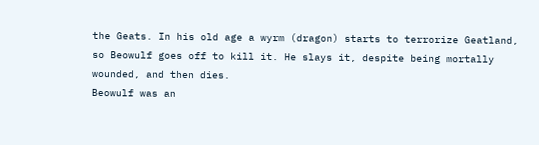the Geats. In his old age a wyrm (dragon) starts to terrorize Geatland, so Beowulf goes off to kill it. He slays it, despite being mortally wounded, and then dies.
Beowulf was an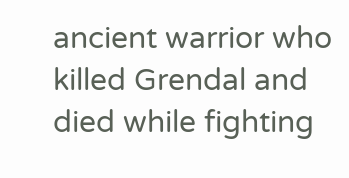ancient warrior who killed Grendal and died while fighting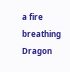a fire breathing Dragon